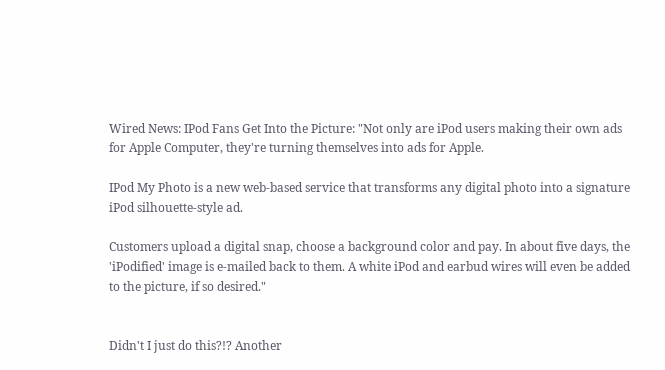Wired News: IPod Fans Get Into the Picture: "Not only are iPod users making their own ads for Apple Computer, they're turning themselves into ads for Apple.

IPod My Photo is a new web-based service that transforms any digital photo into a signature iPod silhouette-style ad.

Customers upload a digital snap, choose a background color and pay. In about five days, the 'iPodified' image is e-mailed back to them. A white iPod and earbud wires will even be added to the picture, if so desired."


Didn't I just do this?!? Another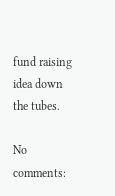fund raising idea down the tubes.

No comments: